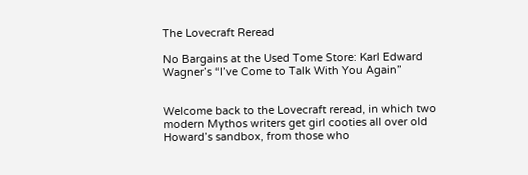The Lovecraft Reread

No Bargains at the Used Tome Store: Karl Edward Wagner’s “I’ve Come to Talk With You Again”


Welcome back to the Lovecraft reread, in which two modern Mythos writers get girl cooties all over old Howard’s sandbox, from those who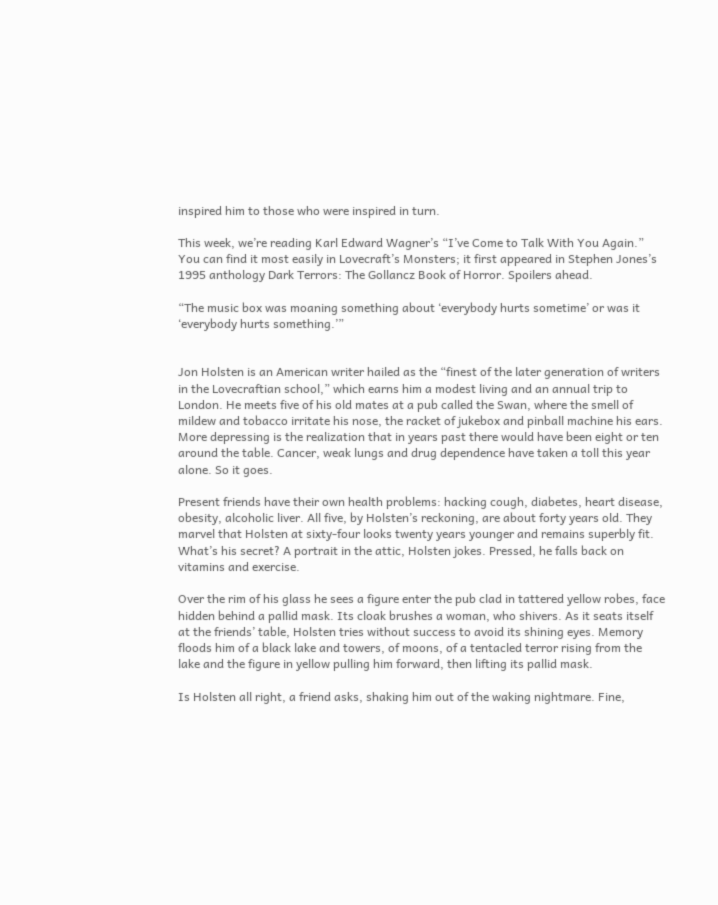inspired him to those who were inspired in turn.

This week, we’re reading Karl Edward Wagner’s “I’ve Come to Talk With You Again.” You can find it most easily in Lovecraft’s Monsters; it first appeared in Stephen Jones’s 1995 anthology Dark Terrors: The Gollancz Book of Horror. Spoilers ahead.

“The music box was moaning something about ‘everybody hurts sometime’ or was it ‘everybody hurts something.’”


Jon Holsten is an American writer hailed as the “finest of the later generation of writers in the Lovecraftian school,” which earns him a modest living and an annual trip to London. He meets five of his old mates at a pub called the Swan, where the smell of mildew and tobacco irritate his nose, the racket of jukebox and pinball machine his ears. More depressing is the realization that in years past there would have been eight or ten around the table. Cancer, weak lungs and drug dependence have taken a toll this year alone. So it goes.

Present friends have their own health problems: hacking cough, diabetes, heart disease, obesity, alcoholic liver. All five, by Holsten’s reckoning, are about forty years old. They marvel that Holsten at sixty-four looks twenty years younger and remains superbly fit. What’s his secret? A portrait in the attic, Holsten jokes. Pressed, he falls back on vitamins and exercise.

Over the rim of his glass he sees a figure enter the pub clad in tattered yellow robes, face hidden behind a pallid mask. Its cloak brushes a woman, who shivers. As it seats itself at the friends’ table, Holsten tries without success to avoid its shining eyes. Memory floods him of a black lake and towers, of moons, of a tentacled terror rising from the lake and the figure in yellow pulling him forward, then lifting its pallid mask.

Is Holsten all right, a friend asks, shaking him out of the waking nightmare. Fine,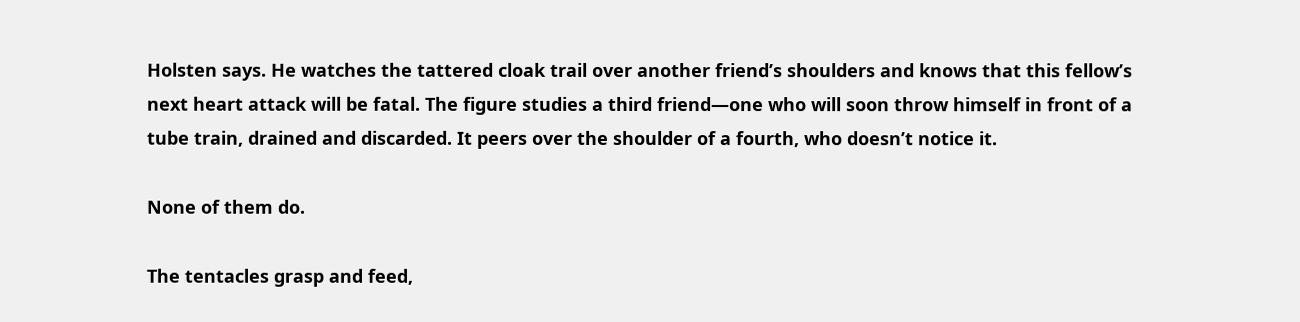Holsten says. He watches the tattered cloak trail over another friend’s shoulders and knows that this fellow’s next heart attack will be fatal. The figure studies a third friend—one who will soon throw himself in front of a tube train, drained and discarded. It peers over the shoulder of a fourth, who doesn’t notice it.

None of them do.

The tentacles grasp and feed,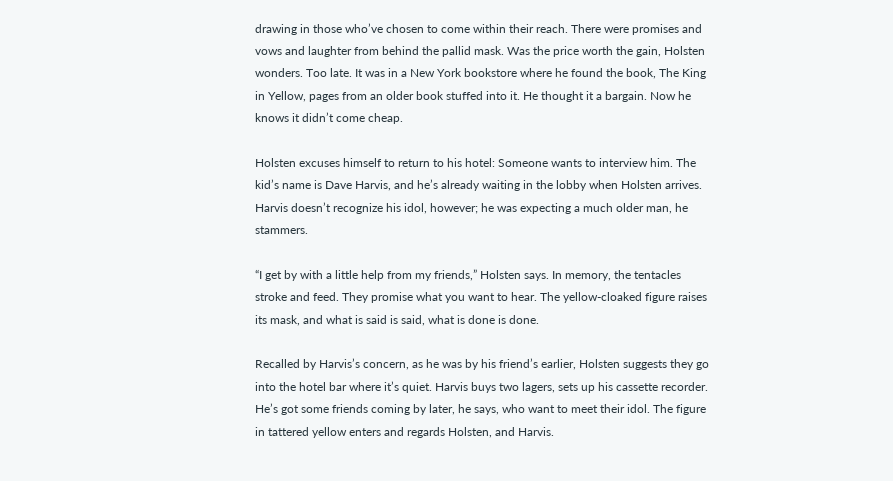drawing in those who’ve chosen to come within their reach. There were promises and vows and laughter from behind the pallid mask. Was the price worth the gain, Holsten wonders. Too late. It was in a New York bookstore where he found the book, The King in Yellow, pages from an older book stuffed into it. He thought it a bargain. Now he knows it didn’t come cheap.

Holsten excuses himself to return to his hotel: Someone wants to interview him. The kid’s name is Dave Harvis, and he’s already waiting in the lobby when Holsten arrives. Harvis doesn’t recognize his idol, however; he was expecting a much older man, he stammers.

“I get by with a little help from my friends,” Holsten says. In memory, the tentacles stroke and feed. They promise what you want to hear. The yellow-cloaked figure raises its mask, and what is said is said, what is done is done.

Recalled by Harvis’s concern, as he was by his friend’s earlier, Holsten suggests they go into the hotel bar where it’s quiet. Harvis buys two lagers, sets up his cassette recorder. He’s got some friends coming by later, he says, who want to meet their idol. The figure in tattered yellow enters and regards Holsten, and Harvis.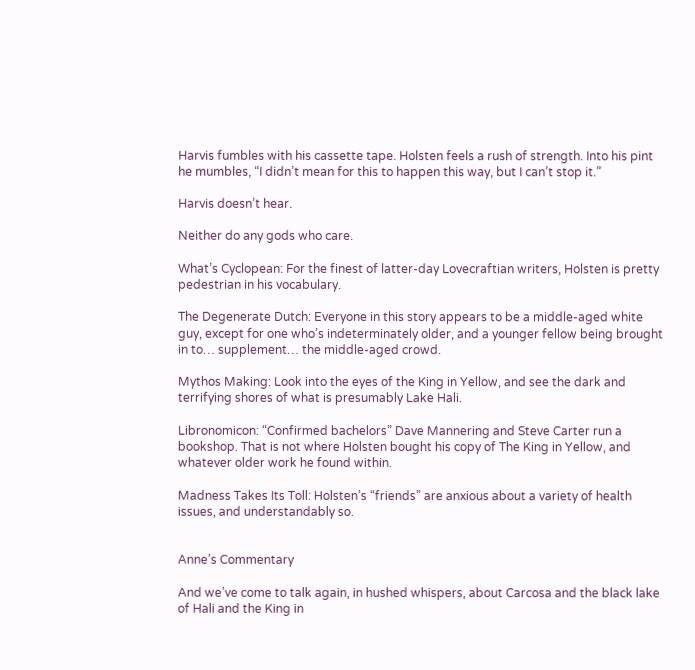Harvis fumbles with his cassette tape. Holsten feels a rush of strength. Into his pint he mumbles, “I didn’t mean for this to happen this way, but I can’t stop it.”

Harvis doesn’t hear.

Neither do any gods who care.

What’s Cyclopean: For the finest of latter-day Lovecraftian writers, Holsten is pretty pedestrian in his vocabulary.

The Degenerate Dutch: Everyone in this story appears to be a middle-aged white guy, except for one who’s indeterminately older, and a younger fellow being brought in to… supplement… the middle-aged crowd.

Mythos Making: Look into the eyes of the King in Yellow, and see the dark and terrifying shores of what is presumably Lake Hali.

Libronomicon: “Confirmed bachelors” Dave Mannering and Steve Carter run a bookshop. That is not where Holsten bought his copy of The King in Yellow, and whatever older work he found within.

Madness Takes Its Toll: Holsten’s “friends” are anxious about a variety of health issues, and understandably so.


Anne’s Commentary

And we’ve come to talk again, in hushed whispers, about Carcosa and the black lake of Hali and the King in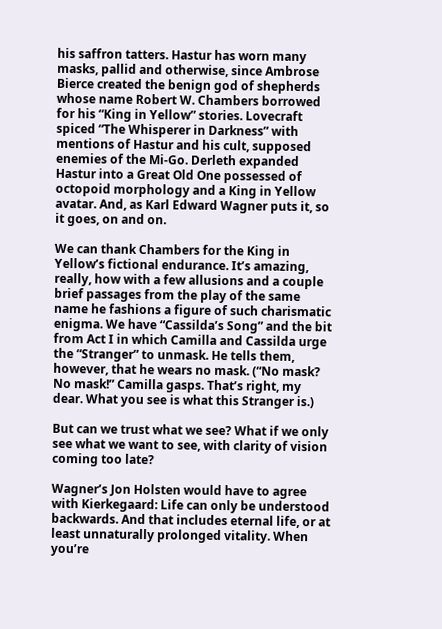his saffron tatters. Hastur has worn many masks, pallid and otherwise, since Ambrose Bierce created the benign god of shepherds whose name Robert W. Chambers borrowed for his “King in Yellow” stories. Lovecraft spiced “The Whisperer in Darkness” with mentions of Hastur and his cult, supposed enemies of the Mi-Go. Derleth expanded Hastur into a Great Old One possessed of octopoid morphology and a King in Yellow avatar. And, as Karl Edward Wagner puts it, so it goes, on and on.

We can thank Chambers for the King in Yellow’s fictional endurance. It’s amazing, really, how with a few allusions and a couple brief passages from the play of the same name he fashions a figure of such charismatic enigma. We have “Cassilda’s Song” and the bit from Act I in which Camilla and Cassilda urge the “Stranger” to unmask. He tells them, however, that he wears no mask. (“No mask? No mask!” Camilla gasps. That’s right, my dear. What you see is what this Stranger is.)

But can we trust what we see? What if we only see what we want to see, with clarity of vision coming too late?

Wagner’s Jon Holsten would have to agree with Kierkegaard: Life can only be understood backwards. And that includes eternal life, or at least unnaturally prolonged vitality. When you’re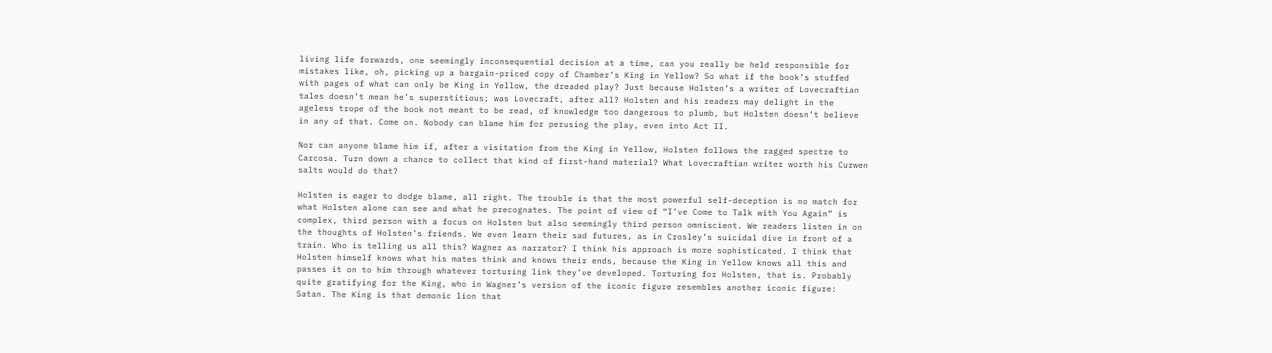living life forwards, one seemingly inconsequential decision at a time, can you really be held responsible for mistakes like, oh, picking up a bargain-priced copy of Chamber’s King in Yellow? So what if the book’s stuffed with pages of what can only be King in Yellow, the dreaded play? Just because Holsten’s a writer of Lovecraftian tales doesn’t mean he’s superstitious; was Lovecraft, after all? Holsten and his readers may delight in the ageless trope of the book not meant to be read, of knowledge too dangerous to plumb, but Holsten doesn’t believe in any of that. Come on. Nobody can blame him for perusing the play, even into Act II.

Nor can anyone blame him if, after a visitation from the King in Yellow, Holsten follows the ragged spectre to Carcosa. Turn down a chance to collect that kind of first-hand material? What Lovecraftian writer worth his Curwen salts would do that?

Holsten is eager to dodge blame, all right. The trouble is that the most powerful self-deception is no match for what Holsten alone can see and what he precognates. The point of view of “I’ve Come to Talk with You Again” is complex, third person with a focus on Holsten but also seemingly third person omniscient. We readers listen in on the thoughts of Holsten’s friends. We even learn their sad futures, as in Crosley’s suicidal dive in front of a train. Who is telling us all this? Wagner as narrator? I think his approach is more sophisticated. I think that Holsten himself knows what his mates think and knows their ends, because the King in Yellow knows all this and passes it on to him through whatever torturing link they’ve developed. Torturing for Holsten, that is. Probably quite gratifying for the King, who in Wagner’s version of the iconic figure resembles another iconic figure: Satan. The King is that demonic lion that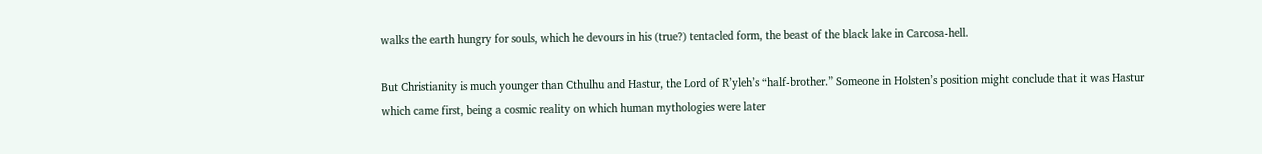walks the earth hungry for souls, which he devours in his (true?) tentacled form, the beast of the black lake in Carcosa-hell.

But Christianity is much younger than Cthulhu and Hastur, the Lord of R’yleh’s “half-brother.” Someone in Holsten’s position might conclude that it was Hastur which came first, being a cosmic reality on which human mythologies were later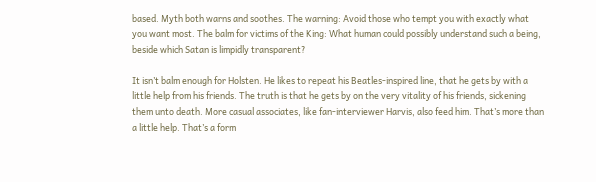based. Myth both warns and soothes. The warning: Avoid those who tempt you with exactly what you want most. The balm for victims of the King: What human could possibly understand such a being, beside which Satan is limpidly transparent?

It isn’t balm enough for Holsten. He likes to repeat his Beatles-inspired line, that he gets by with a little help from his friends. The truth is that he gets by on the very vitality of his friends, sickening them unto death. More casual associates, like fan-interviewer Harvis, also feed him. That’s more than a little help. That’s a form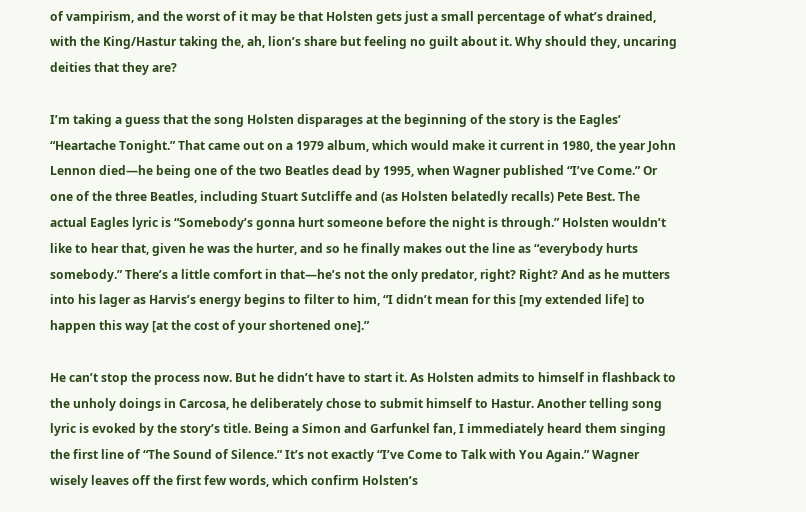of vampirism, and the worst of it may be that Holsten gets just a small percentage of what’s drained, with the King/Hastur taking the, ah, lion’s share but feeling no guilt about it. Why should they, uncaring deities that they are?

I’m taking a guess that the song Holsten disparages at the beginning of the story is the Eagles’ “Heartache Tonight.” That came out on a 1979 album, which would make it current in 1980, the year John Lennon died—he being one of the two Beatles dead by 1995, when Wagner published “I’ve Come.” Or one of the three Beatles, including Stuart Sutcliffe and (as Holsten belatedly recalls) Pete Best. The actual Eagles lyric is “Somebody’s gonna hurt someone before the night is through.” Holsten wouldn’t like to hear that, given he was the hurter, and so he finally makes out the line as “everybody hurts somebody.” There’s a little comfort in that—he’s not the only predator, right? Right? And as he mutters into his lager as Harvis’s energy begins to filter to him, “I didn’t mean for this [my extended life] to happen this way [at the cost of your shortened one].”

He can’t stop the process now. But he didn’t have to start it. As Holsten admits to himself in flashback to the unholy doings in Carcosa, he deliberately chose to submit himself to Hastur. Another telling song lyric is evoked by the story’s title. Being a Simon and Garfunkel fan, I immediately heard them singing the first line of “The Sound of Silence.” It’s not exactly “I’ve Come to Talk with You Again.” Wagner wisely leaves off the first few words, which confirm Holsten’s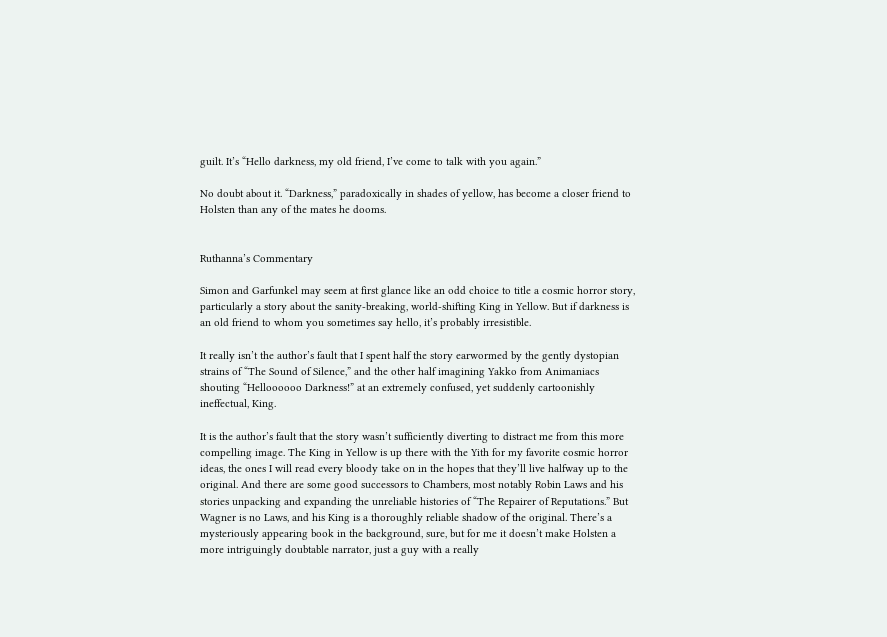guilt. It’s “Hello darkness, my old friend, I’ve come to talk with you again.”

No doubt about it. “Darkness,” paradoxically in shades of yellow, has become a closer friend to Holsten than any of the mates he dooms.


Ruthanna’s Commentary

Simon and Garfunkel may seem at first glance like an odd choice to title a cosmic horror story, particularly a story about the sanity-breaking, world-shifting King in Yellow. But if darkness is an old friend to whom you sometimes say hello, it’s probably irresistible.

It really isn’t the author’s fault that I spent half the story earwormed by the gently dystopian strains of “The Sound of Silence,” and the other half imagining Yakko from Animaniacs shouting “Helloooooo Darkness!” at an extremely confused, yet suddenly cartoonishly ineffectual, King.

It is the author’s fault that the story wasn’t sufficiently diverting to distract me from this more compelling image. The King in Yellow is up there with the Yith for my favorite cosmic horror ideas, the ones I will read every bloody take on in the hopes that they’ll live halfway up to the original. And there are some good successors to Chambers, most notably Robin Laws and his stories unpacking and expanding the unreliable histories of “The Repairer of Reputations.” But Wagner is no Laws, and his King is a thoroughly reliable shadow of the original. There’s a mysteriously appearing book in the background, sure, but for me it doesn’t make Holsten a more intriguingly doubtable narrator, just a guy with a really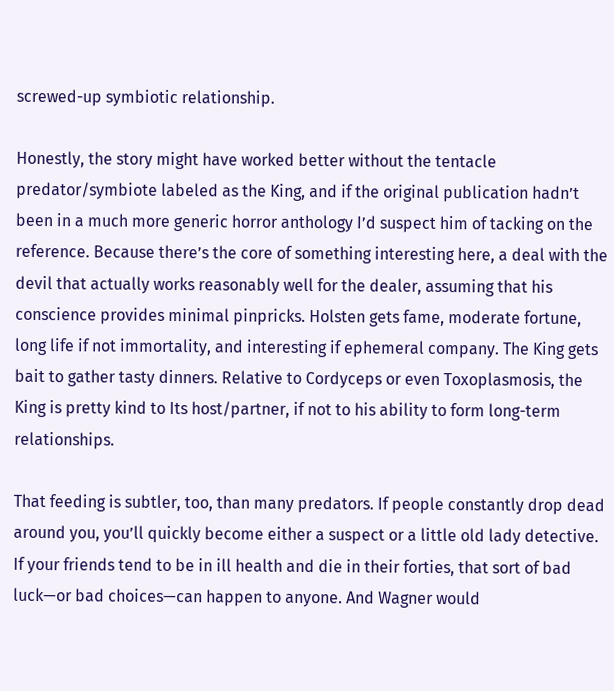screwed-up symbiotic relationship.

Honestly, the story might have worked better without the tentacle predator/symbiote labeled as the King, and if the original publication hadn’t been in a much more generic horror anthology I’d suspect him of tacking on the reference. Because there’s the core of something interesting here, a deal with the devil that actually works reasonably well for the dealer, assuming that his conscience provides minimal pinpricks. Holsten gets fame, moderate fortune, long life if not immortality, and interesting if ephemeral company. The King gets bait to gather tasty dinners. Relative to Cordyceps or even Toxoplasmosis, the King is pretty kind to Its host/partner, if not to his ability to form long-term relationships.

That feeding is subtler, too, than many predators. If people constantly drop dead around you, you’ll quickly become either a suspect or a little old lady detective. If your friends tend to be in ill health and die in their forties, that sort of bad luck—or bad choices—can happen to anyone. And Wagner would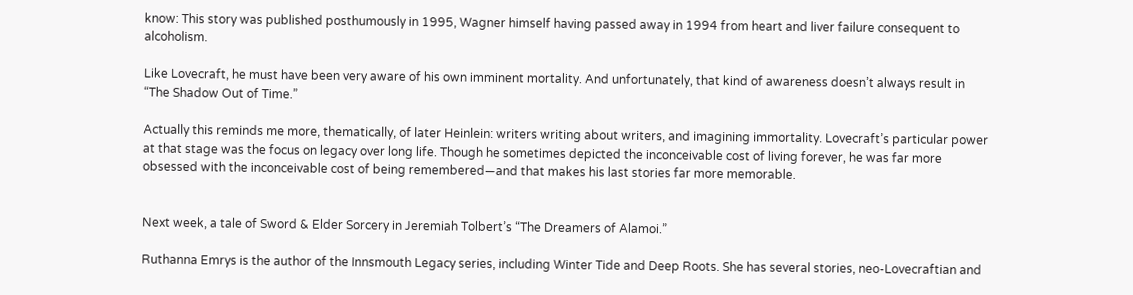know: This story was published posthumously in 1995, Wagner himself having passed away in 1994 from heart and liver failure consequent to alcoholism.

Like Lovecraft, he must have been very aware of his own imminent mortality. And unfortunately, that kind of awareness doesn’t always result in “The Shadow Out of Time.”

Actually this reminds me more, thematically, of later Heinlein: writers writing about writers, and imagining immortality. Lovecraft’s particular power at that stage was the focus on legacy over long life. Though he sometimes depicted the inconceivable cost of living forever, he was far more obsessed with the inconceivable cost of being remembered—and that makes his last stories far more memorable.


Next week, a tale of Sword & Elder Sorcery in Jeremiah Tolbert’s “The Dreamers of Alamoi.”

Ruthanna Emrys is the author of the Innsmouth Legacy series, including Winter Tide and Deep Roots. She has several stories, neo-Lovecraftian and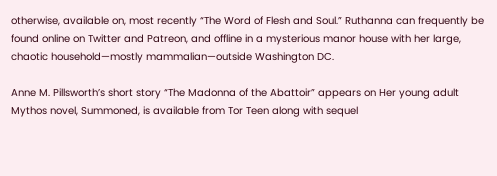otherwise, available on, most recently “The Word of Flesh and Soul.” Ruthanna can frequently be found online on Twitter and Patreon, and offline in a mysterious manor house with her large, chaotic household—mostly mammalian—outside Washington DC.

Anne M. Pillsworth’s short story “The Madonna of the Abattoir” appears on Her young adult Mythos novel, Summoned, is available from Tor Teen along with sequel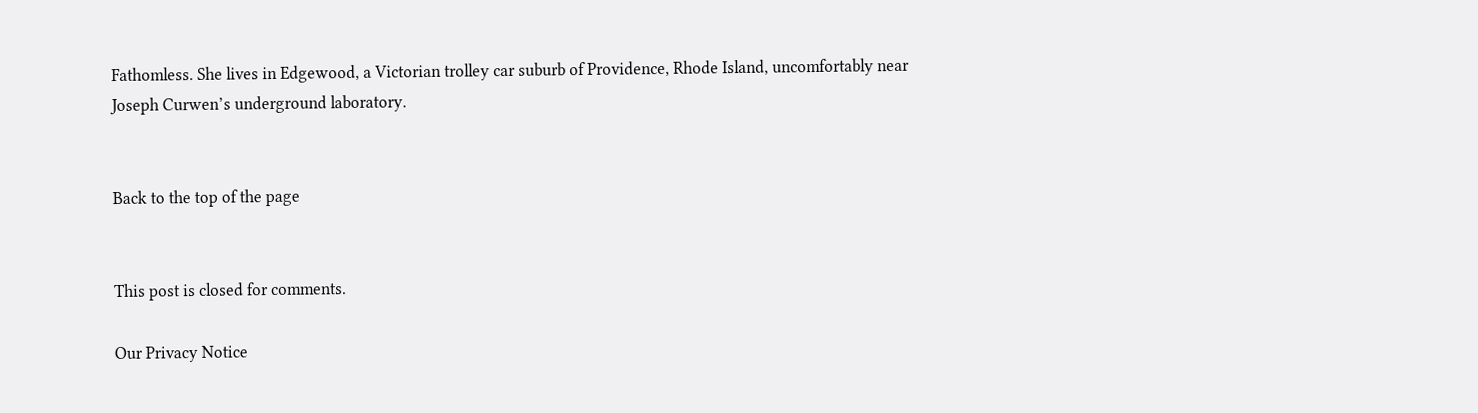Fathomless. She lives in Edgewood, a Victorian trolley car suburb of Providence, Rhode Island, uncomfortably near Joseph Curwen’s underground laboratory.


Back to the top of the page


This post is closed for comments.

Our Privacy Notice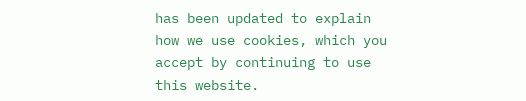has been updated to explain how we use cookies, which you accept by continuing to use this website.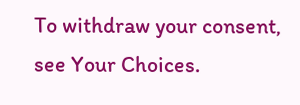To withdraw your consent, see Your Choices.